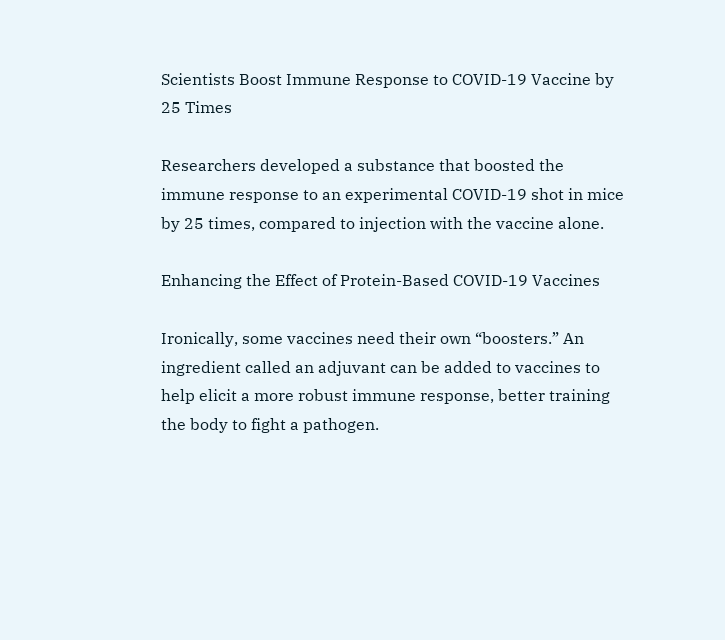Scientists Boost Immune Response to COVID-19 Vaccine by 25 Times

Researchers developed a substance that boosted the immune response to an experimental COVID-19 shot in mice by 25 times, compared to injection with the vaccine alone.

Enhancing the Effect of Protein-Based COVID-19 Vaccines

Ironically, some vaccines need their own “boosters.” An ingredient called an adjuvant can be added to vaccines to help elicit a more robust immune response, better training the body to fight a pathogen.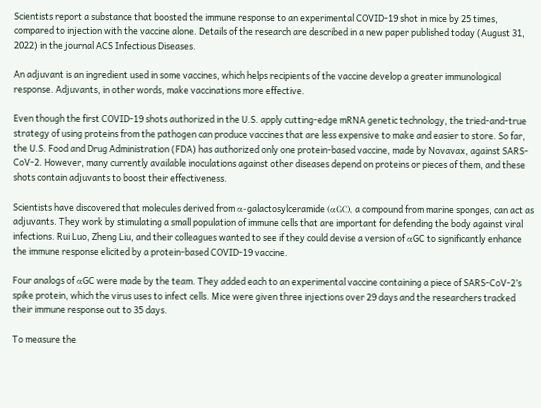Scientists report a substance that boosted the immune response to an experimental COVID-19 shot in mice by 25 times, compared to injection with the vaccine alone. Details of the research are described in a new paper published today (August 31, 2022) in the journal ACS Infectious Diseases.

An adjuvant is an ingredient used in some vaccines, which helps recipients of the vaccine develop a greater immunological response. Adjuvants, in other words, make vaccinations more effective.

Even though the first COVID-19 shots authorized in the U.S. apply cutting-edge mRNA genetic technology, the tried-and-true strategy of using proteins from the pathogen can produce vaccines that are less expensive to make and easier to store. So far, the U.S. Food and Drug Administration (FDA) has authorized only one protein-based vaccine, made by Novavax, against SARS-CoV-2. However, many currently available inoculations against other diseases depend on proteins or pieces of them, and these shots contain adjuvants to boost their effectiveness.

Scientists have discovered that molecules derived from α-galactosylceramide (αGC), a compound from marine sponges, can act as adjuvants. They work by stimulating a small population of immune cells that are important for defending the body against viral infections. Rui Luo, Zheng Liu, and their colleagues wanted to see if they could devise a version of αGC to significantly enhance the immune response elicited by a protein-based COVID-19 vaccine.

Four analogs of αGC were made by the team. They added each to an experimental vaccine containing a piece of SARS-CoV-2’s spike protein, which the virus uses to infect cells. Mice were given three injections over 29 days and the researchers tracked their immune response out to 35 days.

To measure the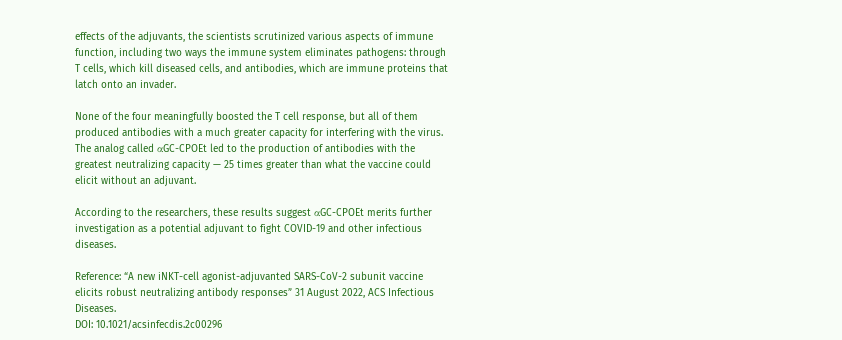effects of the adjuvants, the scientists scrutinized various aspects of immune function, including two ways the immune system eliminates pathogens: through T cells, which kill diseased cells, and antibodies, which are immune proteins that latch onto an invader.

None of the four meaningfully boosted the T cell response, but all of them produced antibodies with a much greater capacity for interfering with the virus. The analog called αGC-CPOEt led to the production of antibodies with the greatest neutralizing capacity — 25 times greater than what the vaccine could elicit without an adjuvant.

According to the researchers, these results suggest αGC-CPOEt merits further investigation as a potential adjuvant to fight COVID-19 and other infectious diseases.

Reference: “A new iNKT-cell agonist-adjuvanted SARS-CoV-2 subunit vaccine elicits robust neutralizing antibody responses” 31 August 2022, ACS Infectious Diseases.
DOI: 10.1021/acsinfecdis.2c00296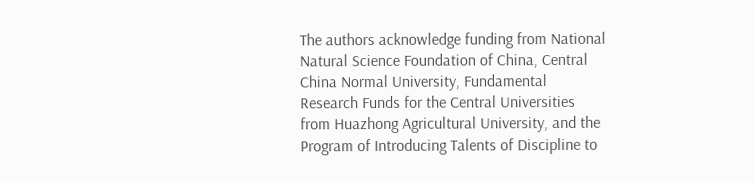The authors acknowledge funding from National Natural Science Foundation of China, Central China Normal University, Fundamental Research Funds for the Central Universities from Huazhong Agricultural University, and the Program of Introducing Talents of Discipline to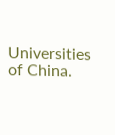Universities of China.